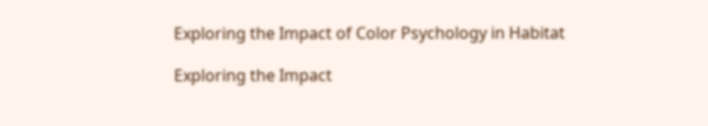Exploring the Impact of Color Psychology in Habitat

Exploring the Impact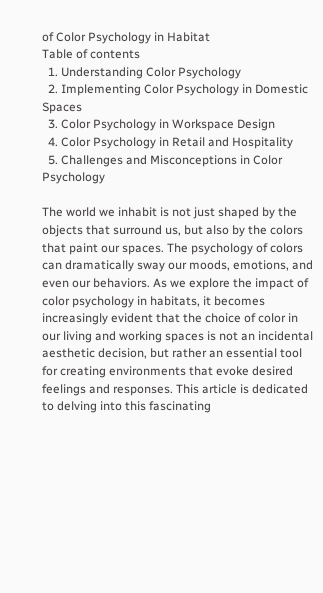of Color Psychology in Habitat
Table of contents
  1. Understanding Color Psychology
  2. Implementing Color Psychology in Domestic Spaces
  3. Color Psychology in Workspace Design
  4. Color Psychology in Retail and Hospitality
  5. Challenges and Misconceptions in Color Psychology

The world we inhabit is not just shaped by the objects that surround us, but also by the colors that paint our spaces. The psychology of colors can dramatically sway our moods, emotions, and even our behaviors. As we explore the impact of color psychology in habitats, it becomes increasingly evident that the choice of color in our living and working spaces is not an incidental aesthetic decision, but rather an essential tool for creating environments that evoke desired feelings and responses. This article is dedicated to delving into this fascinating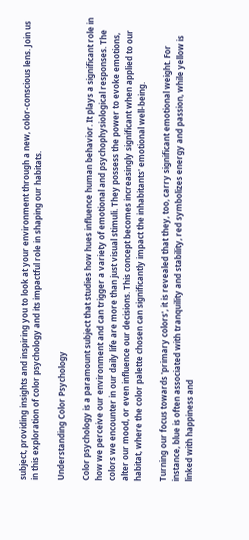subject, providing insights and inspiring you to look at your environment through a new, color-conscious lens. Join us in this exploration of color psychology and its impactful role in shaping our habitats.

Understanding Color Psychology

Color psychology is a paramount subject that studies how hues influence human behavior. It plays a significant role in how we perceive our environment and can trigger a variety of emotional and psychophysiological responses. The colors we encounter in our daily life are more than just visual stimuli. They possess the power to evoke emotions, alter our mood, or even influence our decisions. This concept becomes increasingly significant when applied to our habitat, where the color palette chosen can significantly impact the inhabitants' emotional well-being.

Turning our focus towards 'primary colors', it is revealed that they, too, carry significant emotional weight. For instance, blue is often associated with tranquility and stability, red symbolizes energy and passion, while yellow is linked with happiness and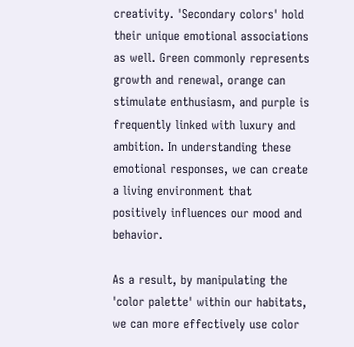creativity. 'Secondary colors' hold their unique emotional associations as well. Green commonly represents growth and renewal, orange can stimulate enthusiasm, and purple is frequently linked with luxury and ambition. In understanding these emotional responses, we can create a living environment that positively influences our mood and behavior.

As a result, by manipulating the 'color palette' within our habitats, we can more effectively use color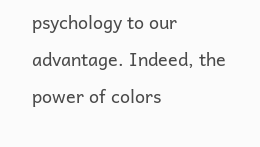psychology to our advantage. Indeed, the power of colors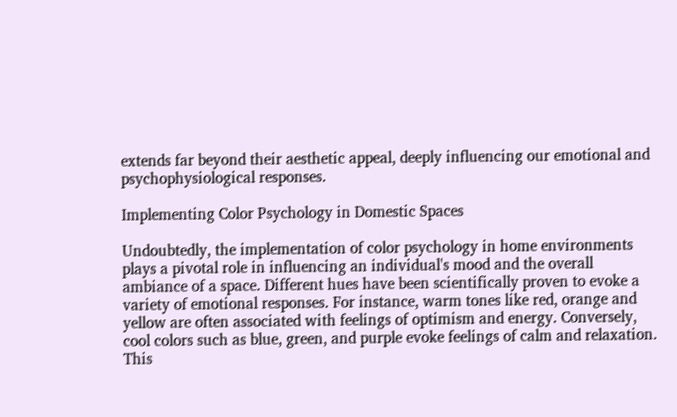extends far beyond their aesthetic appeal, deeply influencing our emotional and psychophysiological responses.

Implementing Color Psychology in Domestic Spaces

Undoubtedly, the implementation of color psychology in home environments plays a pivotal role in influencing an individual's mood and the overall ambiance of a space. Different hues have been scientifically proven to evoke a variety of emotional responses. For instance, warm tones like red, orange and yellow are often associated with feelings of optimism and energy. Conversely, cool colors such as blue, green, and purple evoke feelings of calm and relaxation. This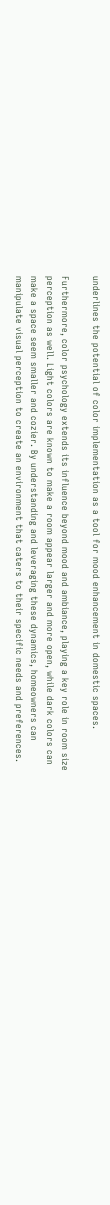underlines the potential of color implementation as a tool for mood enhancement in domestic spaces.

Furthermore, color psychology extends its influence beyond mood and ambiance, playing a key role in room size perception as well. Light colors are known to make a room appear larger and more open, while dark colors can make a space seem smaller and cozier. By understanding and leveraging these dynamics, homeowners can manipulate visual perception to create an environment that caters to their specific needs and preferences.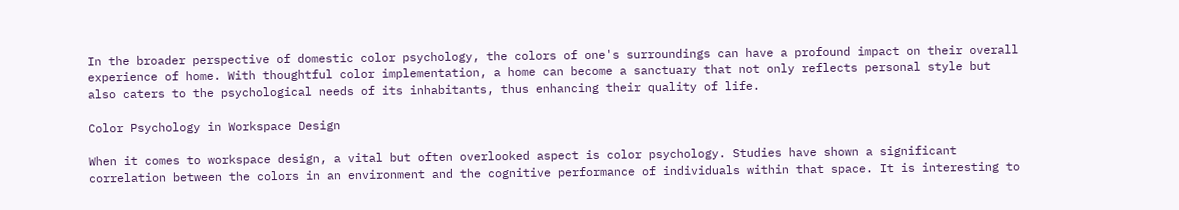In the broader perspective of domestic color psychology, the colors of one's surroundings can have a profound impact on their overall experience of home. With thoughtful color implementation, a home can become a sanctuary that not only reflects personal style but also caters to the psychological needs of its inhabitants, thus enhancing their quality of life.

Color Psychology in Workspace Design

When it comes to workspace design, a vital but often overlooked aspect is color psychology. Studies have shown a significant correlation between the colors in an environment and the cognitive performance of individuals within that space. It is interesting to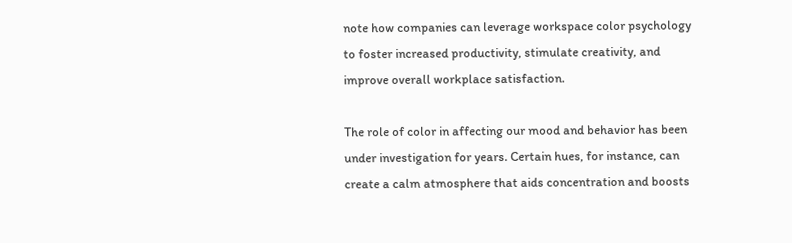note how companies can leverage workspace color psychology to foster increased productivity, stimulate creativity, and improve overall workplace satisfaction.

The role of color in affecting our mood and behavior has been under investigation for years. Certain hues, for instance, can create a calm atmosphere that aids concentration and boosts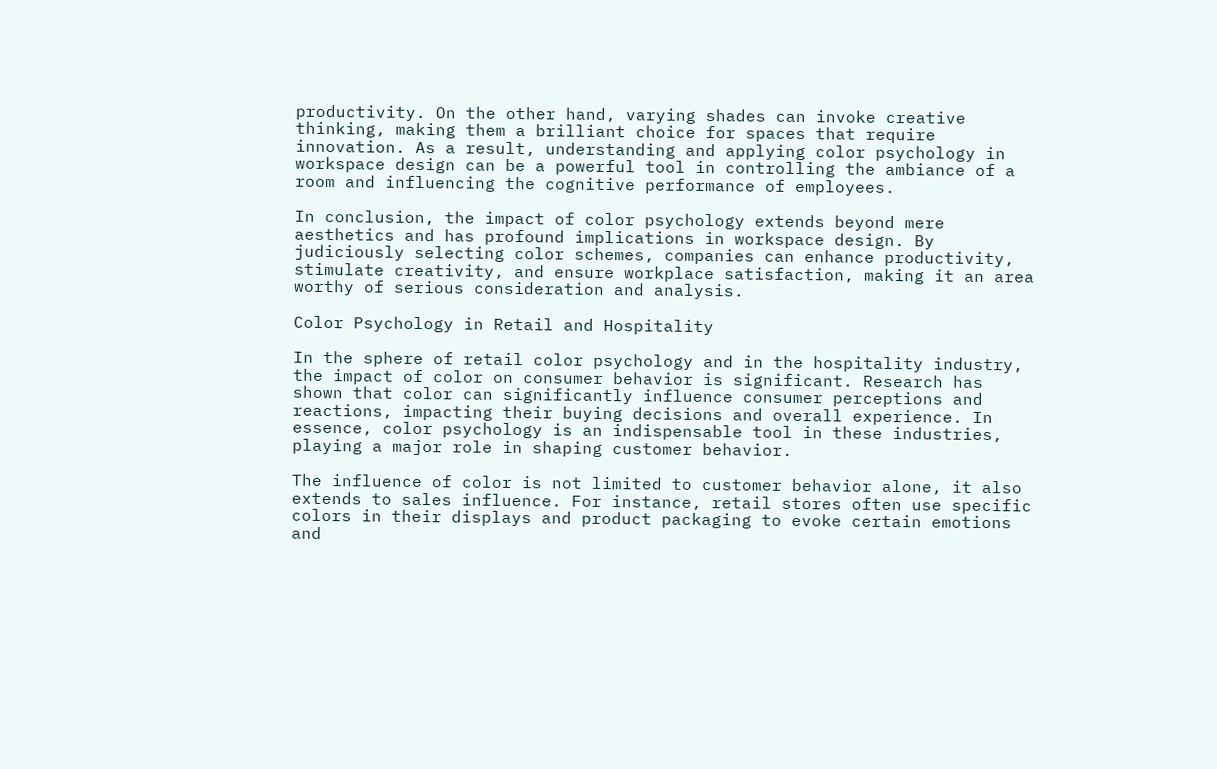productivity. On the other hand, varying shades can invoke creative thinking, making them a brilliant choice for spaces that require innovation. As a result, understanding and applying color psychology in workspace design can be a powerful tool in controlling the ambiance of a room and influencing the cognitive performance of employees.

In conclusion, the impact of color psychology extends beyond mere aesthetics and has profound implications in workspace design. By judiciously selecting color schemes, companies can enhance productivity, stimulate creativity, and ensure workplace satisfaction, making it an area worthy of serious consideration and analysis.

Color Psychology in Retail and Hospitality

In the sphere of retail color psychology and in the hospitality industry, the impact of color on consumer behavior is significant. Research has shown that color can significantly influence consumer perceptions and reactions, impacting their buying decisions and overall experience. In essence, color psychology is an indispensable tool in these industries, playing a major role in shaping customer behavior.

The influence of color is not limited to customer behavior alone, it also extends to sales influence. For instance, retail stores often use specific colors in their displays and product packaging to evoke certain emotions and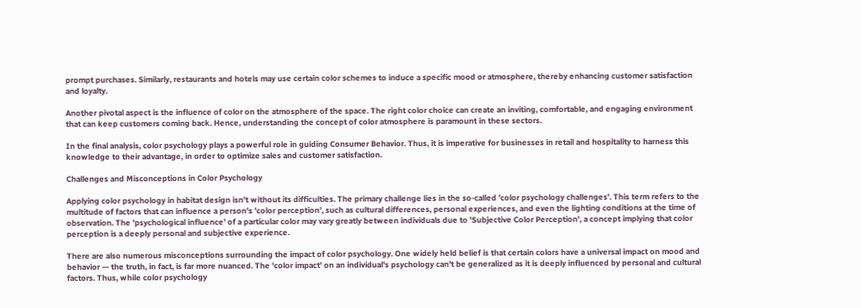prompt purchases. Similarly, restaurants and hotels may use certain color schemes to induce a specific mood or atmosphere, thereby enhancing customer satisfaction and loyalty.

Another pivotal aspect is the influence of color on the atmosphere of the space. The right color choice can create an inviting, comfortable, and engaging environment that can keep customers coming back. Hence, understanding the concept of color atmosphere is paramount in these sectors.

In the final analysis, color psychology plays a powerful role in guiding Consumer Behavior. Thus, it is imperative for businesses in retail and hospitality to harness this knowledge to their advantage, in order to optimize sales and customer satisfaction.

Challenges and Misconceptions in Color Psychology

Applying color psychology in habitat design isn't without its difficulties. The primary challenge lies in the so-called 'color psychology challenges'. This term refers to the multitude of factors that can influence a person's 'color perception', such as cultural differences, personal experiences, and even the lighting conditions at the time of observation. The 'psychological influence' of a particular color may vary greatly between individuals due to 'Subjective Color Perception', a concept implying that color perception is a deeply personal and subjective experience.

There are also numerous misconceptions surrounding the impact of color psychology. One widely held belief is that certain colors have a universal impact on mood and behavior — the truth, in fact, is far more nuanced. The 'color impact' on an individual's psychology can't be generalized as it is deeply influenced by personal and cultural factors. Thus, while color psychology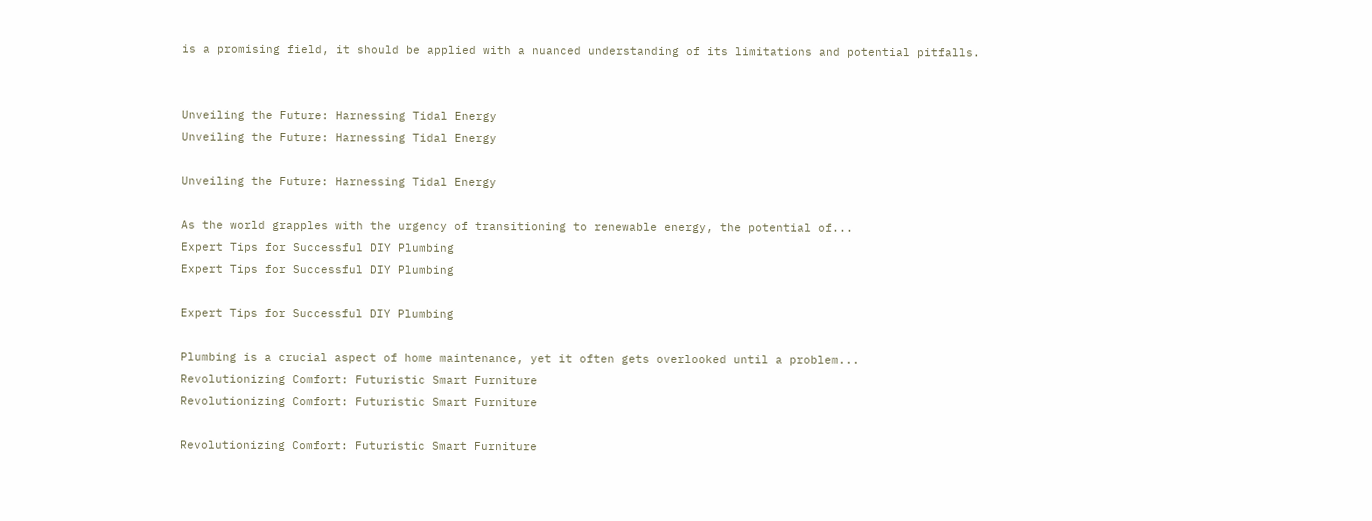is a promising field, it should be applied with a nuanced understanding of its limitations and potential pitfalls.


Unveiling the Future: Harnessing Tidal Energy
Unveiling the Future: Harnessing Tidal Energy

Unveiling the Future: Harnessing Tidal Energy

As the world grapples with the urgency of transitioning to renewable energy, the potential of...
Expert Tips for Successful DIY Plumbing
Expert Tips for Successful DIY Plumbing

Expert Tips for Successful DIY Plumbing

Plumbing is a crucial aspect of home maintenance, yet it often gets overlooked until a problem...
Revolutionizing Comfort: Futuristic Smart Furniture
Revolutionizing Comfort: Futuristic Smart Furniture

Revolutionizing Comfort: Futuristic Smart Furniture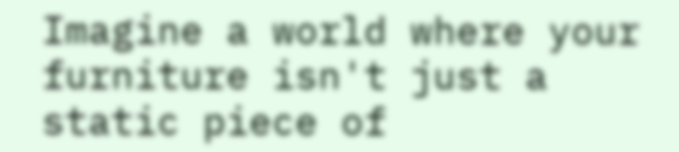Imagine a world where your furniture isn't just a static piece of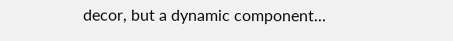decor, but a dynamic component...